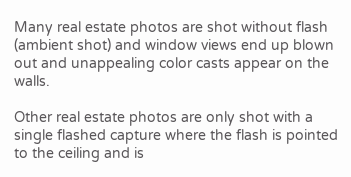Many real estate photos are shot without flash (ambient shot) and window views end up blown out and unappealing color casts appear on the walls.

Other real estate photos are only shot with a single flashed capture where the flash is pointed to the ceiling and is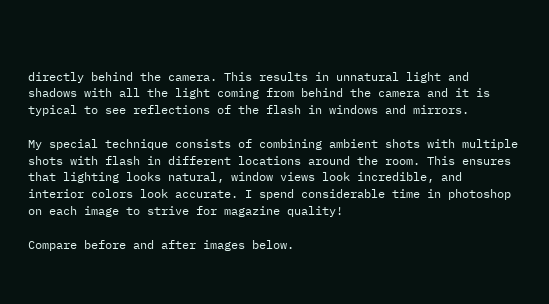directly behind the camera. This results in unnatural light and shadows with all the light coming from behind the camera and it is typical to see reflections of the flash in windows and mirrors.

My special technique consists of combining ambient shots with multiple shots with flash in different locations around the room. This ensures that lighting looks natural, window views look incredible, and interior colors look accurate. I spend considerable time in photoshop on each image to strive for magazine quality!

Compare before and after images below.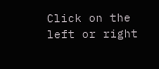Click on the left or right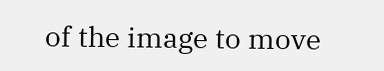of the image to move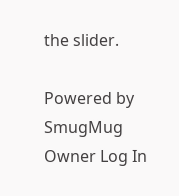the slider.

Powered by SmugMug Owner Log In